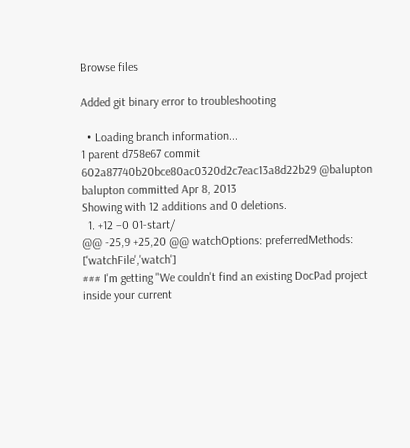Browse files

Added git binary error to troubleshooting

  • Loading branch information...
1 parent d758e67 commit 602a87740b20bce80ac0320d2c7eac13a8d22b29 @balupton balupton committed Apr 8, 2013
Showing with 12 additions and 0 deletions.
  1. +12 −0 01-start/
@@ -25,9 +25,20 @@ watchOptions: preferredMethods: ['watchFile','watch']
### I'm getting "We couldn't find an existing DocPad project inside your current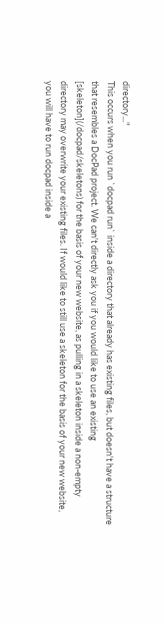directory..."
This occurs when you run `docpad run` inside a directory that already has existing files, but doesn't have a structure that resembles a DocPad project. We can't directly ask you if you would like to use an existing [skeleton](/docpad/skeletons) for the basis of your new website, as pulling in a skeleton inside a non-empty directory may overwrite your existing files. If would like to still use a skeleton for the basis of your new website, you will have to run docpad inside a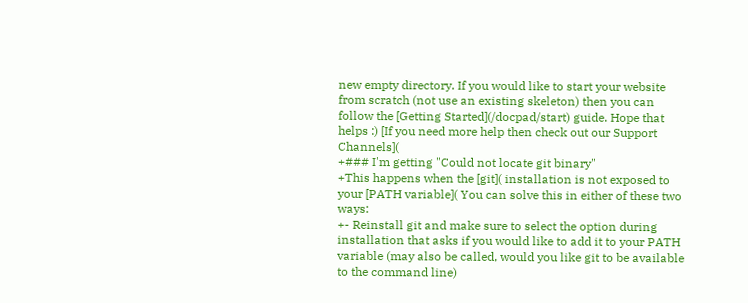new empty directory. If you would like to start your website from scratch (not use an existing skeleton) then you can follow the [Getting Started](/docpad/start) guide. Hope that helps :) [If you need more help then check out our Support Channels](
+### I'm getting "Could not locate git binary"
+This happens when the [git]( installation is not exposed to your [PATH variable]( You can solve this in either of these two ways:
+- Reinstall git and make sure to select the option during installation that asks if you would like to add it to your PATH variable (may also be called, would you like git to be available to the command line)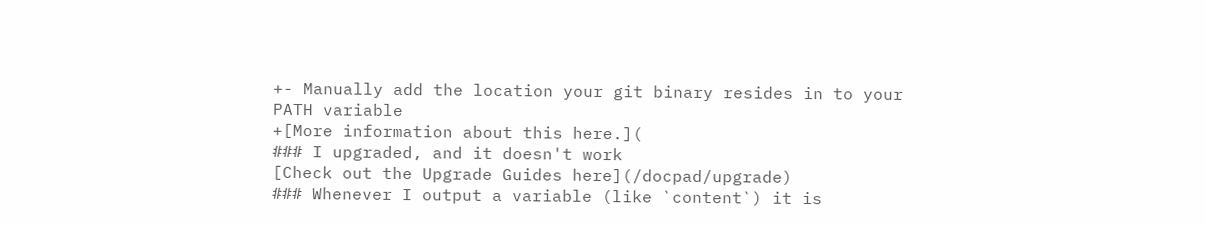+- Manually add the location your git binary resides in to your PATH variable
+[More information about this here.](
### I upgraded, and it doesn't work
[Check out the Upgrade Guides here](/docpad/upgrade)
### Whenever I output a variable (like `content`) it is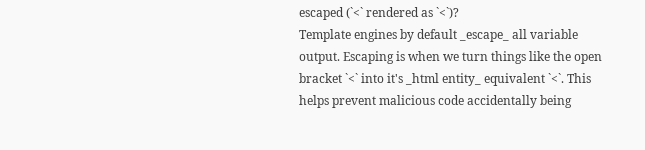escaped (`<` rendered as `<`)?
Template engines by default _escape_ all variable output. Escaping is when we turn things like the open bracket `<` into it's _html entity_ equivalent `<`. This helps prevent malicious code accidentally being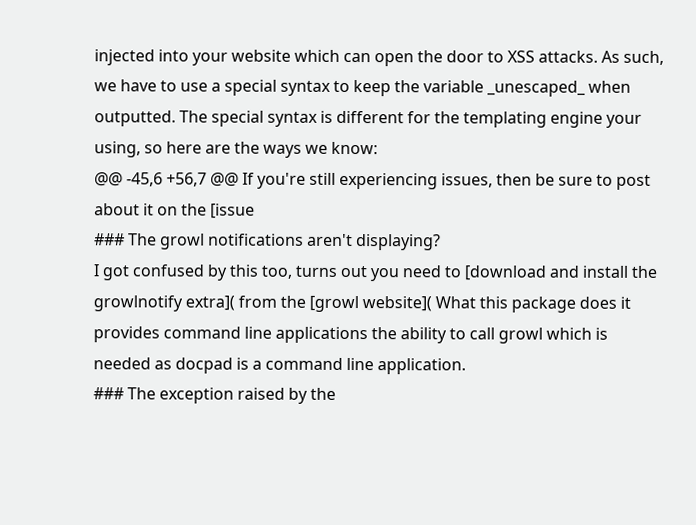injected into your website which can open the door to XSS attacks. As such, we have to use a special syntax to keep the variable _unescaped_ when outputted. The special syntax is different for the templating engine your using, so here are the ways we know:
@@ -45,6 +56,7 @@ If you're still experiencing issues, then be sure to post about it on the [issue
### The growl notifications aren't displaying?
I got confused by this too, turns out you need to [download and install the growlnotify extra]( from the [growl website]( What this package does it provides command line applications the ability to call growl which is needed as docpad is a command line application.
### The exception raised by the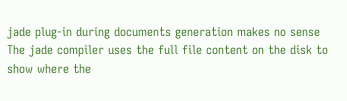jade plug-in during documents generation makes no sense
The jade compiler uses the full file content on the disk to show where the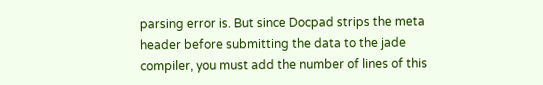parsing error is. But since Docpad strips the meta header before submitting the data to the jade compiler, you must add the number of lines of this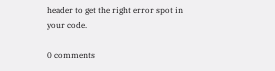header to get the right error spot in your code.

0 comments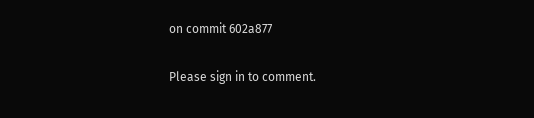on commit 602a877

Please sign in to comment.